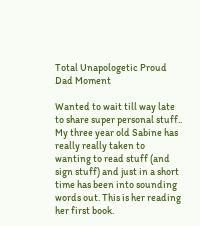Total Unapologetic Proud Dad Moment

Wanted to wait till way late to share super personal stuff.. My three year old Sabine has really really taken to wanting to read stuff (and sign stuff) and just in a short time has been into sounding words out. This is her reading her first book.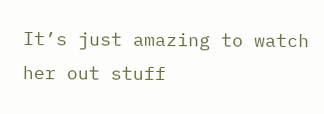It’s just amazing to watch her out stuff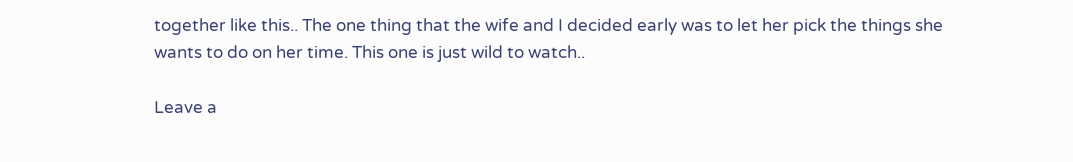together like this.. The one thing that the wife and I decided early was to let her pick the things she wants to do on her time. This one is just wild to watch..

Leave a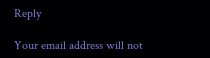Reply

Your email address will not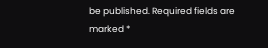be published. Required fields are marked *